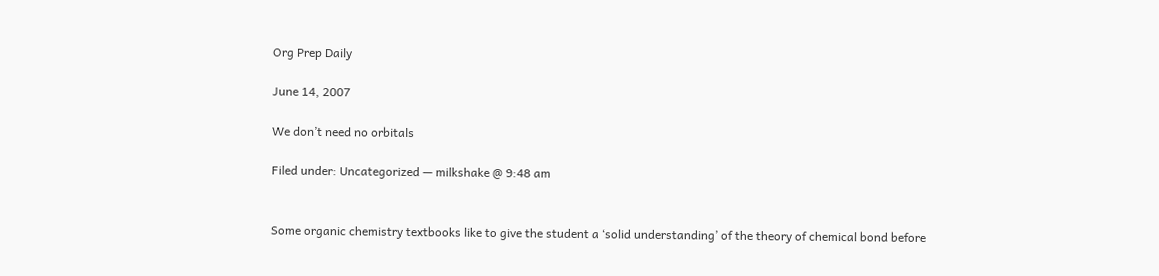Org Prep Daily

June 14, 2007

We don’t need no orbitals

Filed under: Uncategorized — milkshake @ 9:48 am


Some organic chemistry textbooks like to give the student a ‘solid understanding’ of the theory of chemical bond before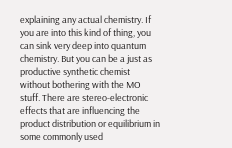explaining any actual chemistry. If you are into this kind of thing, you can sink very deep into quantum chemistry. But you can be a just as productive synthetic chemist without bothering with the MO stuff. There are stereo-electronic effects that are influencing the product distribution or equilibrium in some commonly used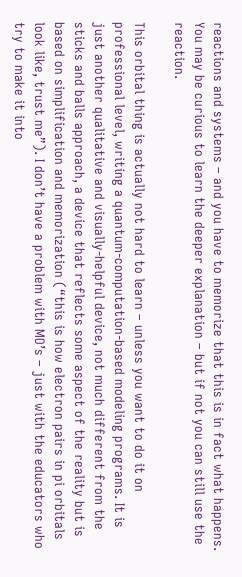reactions and systems – and you have to memorize that this is in fact what happens. You may be curious to learn the deeper explanation – but if not you can still use the reaction.

This orbital thing is actually not hard to learn – unless you want to do it on professional level, writing a quantum-computation-based modeling programs. It is just another qualitative and visually-helpful device, not much different from the sticks and balls approach, a device that reflects some aspect of the reality but is based on simplification and memorization (“this is how electron pairs in pi orbitals look like, trust me”). I don’t have a problem with MO’s – just with the educators who try to make it into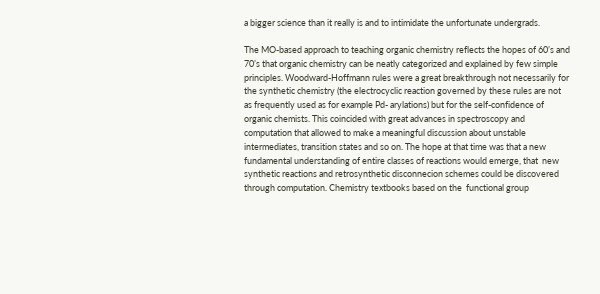a bigger science than it really is and to intimidate the unfortunate undergrads.

The MO-based approach to teaching organic chemistry reflects the hopes of 60’s and 70’s that organic chemistry can be neatly categorized and explained by few simple principles. Woodward-Hoffmann rules were a great breakthrough not necessarily for the synthetic chemistry (the electrocyclic reaction governed by these rules are not as frequently used as for example Pd- arylations) but for the self-confidence of organic chemists. This coincided with great advances in spectroscopy and computation that allowed to make a meaningful discussion about unstable intermediates, transition states and so on. The hope at that time was that a new fundamental understanding of entire classes of reactions would emerge, that  new synthetic reactions and retrosynthetic disconnecion schemes could be discovered through computation. Chemistry textbooks based on the  functional group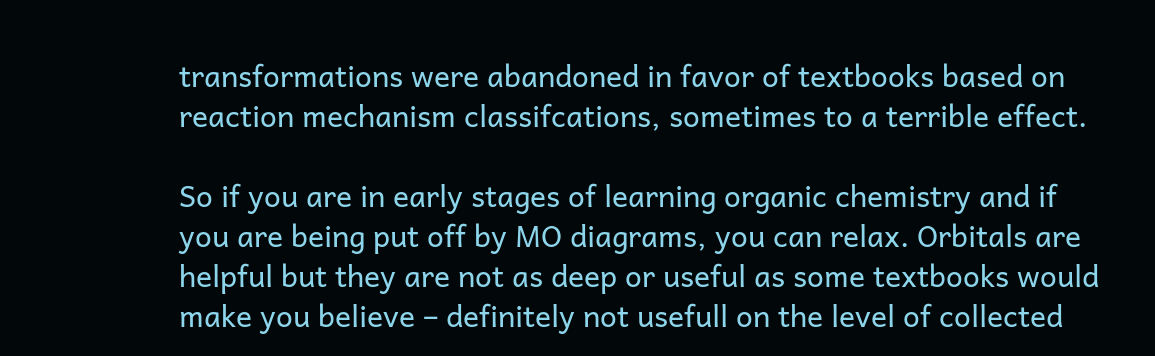transformations were abandoned in favor of textbooks based on reaction mechanism classifcations, sometimes to a terrible effect.

So if you are in early stages of learning organic chemistry and if you are being put off by MO diagrams, you can relax. Orbitals are helpful but they are not as deep or useful as some textbooks would make you believe – definitely not usefull on the level of collected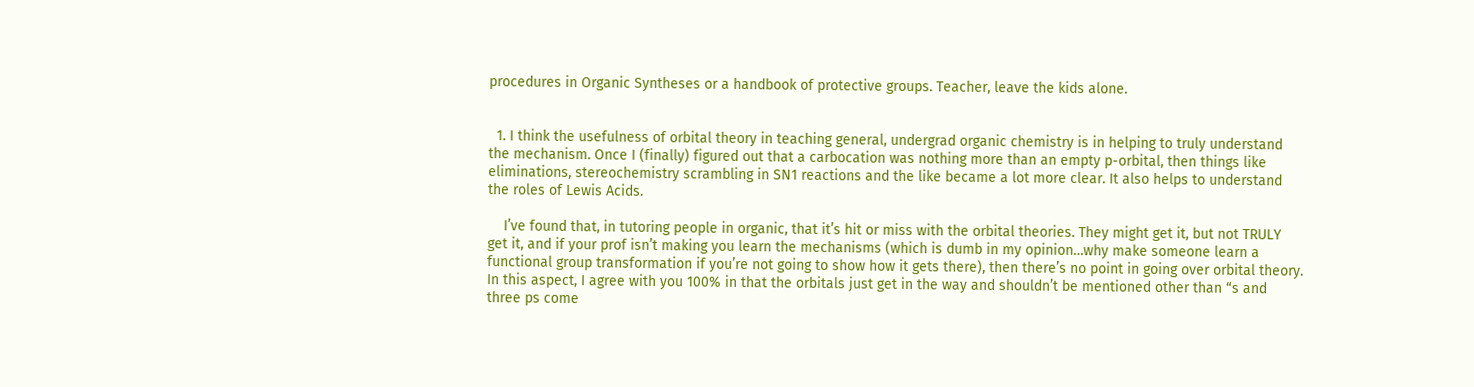procedures in Organic Syntheses or a handbook of protective groups. Teacher, leave the kids alone.


  1. I think the usefulness of orbital theory in teaching general, undergrad organic chemistry is in helping to truly understand the mechanism. Once I (finally) figured out that a carbocation was nothing more than an empty p-orbital, then things like eliminations, stereochemistry scrambling in SN1 reactions and the like became a lot more clear. It also helps to understand the roles of Lewis Acids.

    I’ve found that, in tutoring people in organic, that it’s hit or miss with the orbital theories. They might get it, but not TRULY get it, and if your prof isn’t making you learn the mechanisms (which is dumb in my opinion…why make someone learn a functional group transformation if you’re not going to show how it gets there), then there’s no point in going over orbital theory. In this aspect, I agree with you 100% in that the orbitals just get in the way and shouldn’t be mentioned other than “s and three ps come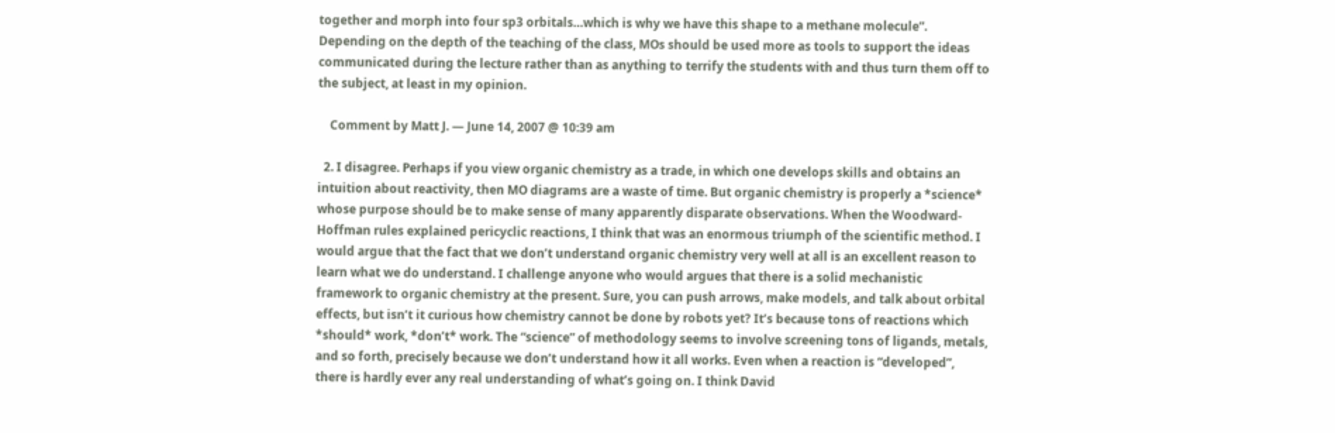together and morph into four sp3 orbitals…which is why we have this shape to a methane molecule”. Depending on the depth of the teaching of the class, MOs should be used more as tools to support the ideas communicated during the lecture rather than as anything to terrify the students with and thus turn them off to the subject, at least in my opinion.

    Comment by Matt J. — June 14, 2007 @ 10:39 am

  2. I disagree. Perhaps if you view organic chemistry as a trade, in which one develops skills and obtains an intuition about reactivity, then MO diagrams are a waste of time. But organic chemistry is properly a *science* whose purpose should be to make sense of many apparently disparate observations. When the Woodward-Hoffman rules explained pericyclic reactions, I think that was an enormous triumph of the scientific method. I would argue that the fact that we don’t understand organic chemistry very well at all is an excellent reason to learn what we do understand. I challenge anyone who would argues that there is a solid mechanistic framework to organic chemistry at the present. Sure, you can push arrows, make models, and talk about orbital effects, but isn’t it curious how chemistry cannot be done by robots yet? It’s because tons of reactions which *should* work, *don’t* work. The “science” of methodology seems to involve screening tons of ligands, metals, and so forth, precisely because we don’t understand how it all works. Even when a reaction is “developed”, there is hardly ever any real understanding of what’s going on. I think David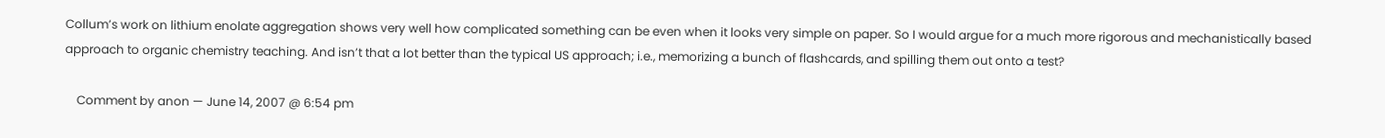Collum’s work on lithium enolate aggregation shows very well how complicated something can be even when it looks very simple on paper. So I would argue for a much more rigorous and mechanistically based approach to organic chemistry teaching. And isn’t that a lot better than the typical US approach; i.e., memorizing a bunch of flashcards, and spilling them out onto a test?

    Comment by anon — June 14, 2007 @ 6:54 pm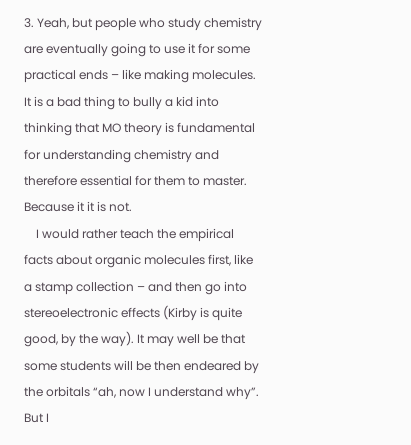3. Yeah, but people who study chemistry are eventually going to use it for some practical ends – like making molecules. It is a bad thing to bully a kid into thinking that MO theory is fundamental for understanding chemistry and therefore essential for them to master. Because it it is not.
    I would rather teach the empirical facts about organic molecules first, like a stamp collection – and then go into stereoelectronic effects (Kirby is quite good, by the way). It may well be that some students will be then endeared by the orbitals “ah, now I understand why”. But I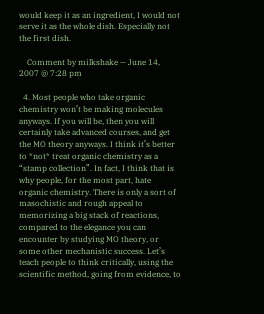would keep it as an ingredient, I would not serve it as the whole dish. Especially not the first dish.

    Comment by milkshake — June 14, 2007 @ 7:28 pm

  4. Most people who take organic chemistry won’t be making molecules anyways. If you will be, then you will certainly take advanced courses, and get the MO theory anyways. I think it’s better to *not* treat organic chemistry as a “stamp collection”. In fact, I think that is why people, for the most part, hate organic chemistry. There is only a sort of masochistic and rough appeal to memorizing a big stack of reactions, compared to the elegance you can encounter by studying MO theory, or some other mechanistic success. Let’s teach people to think critically, using the scientific method, going from evidence, to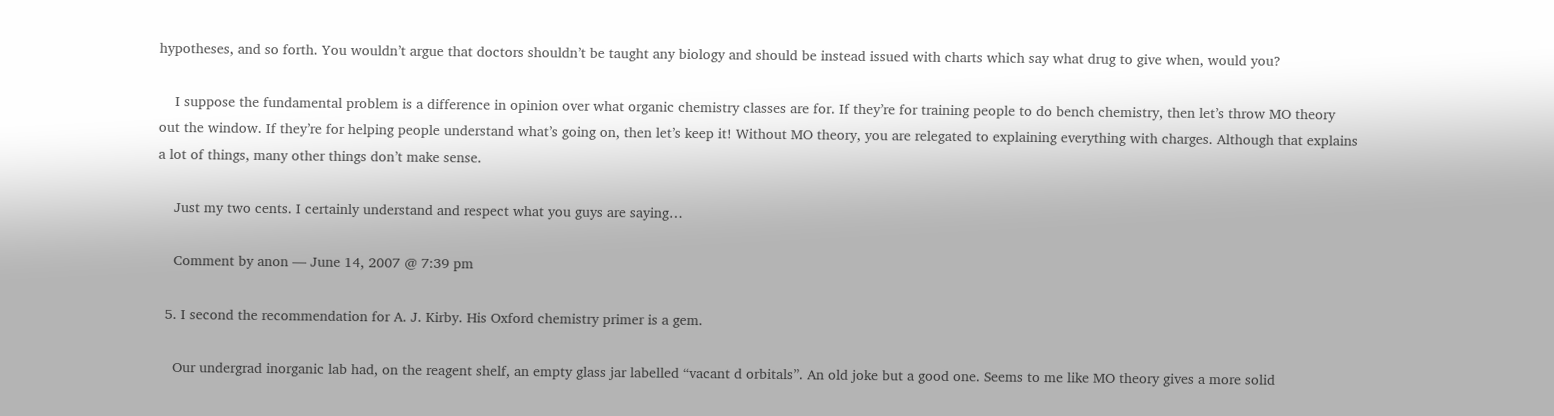hypotheses, and so forth. You wouldn’t argue that doctors shouldn’t be taught any biology and should be instead issued with charts which say what drug to give when, would you?

    I suppose the fundamental problem is a difference in opinion over what organic chemistry classes are for. If they’re for training people to do bench chemistry, then let’s throw MO theory out the window. If they’re for helping people understand what’s going on, then let’s keep it! Without MO theory, you are relegated to explaining everything with charges. Although that explains a lot of things, many other things don’t make sense.

    Just my two cents. I certainly understand and respect what you guys are saying…

    Comment by anon — June 14, 2007 @ 7:39 pm

  5. I second the recommendation for A. J. Kirby. His Oxford chemistry primer is a gem.

    Our undergrad inorganic lab had, on the reagent shelf, an empty glass jar labelled “vacant d orbitals”. An old joke but a good one. Seems to me like MO theory gives a more solid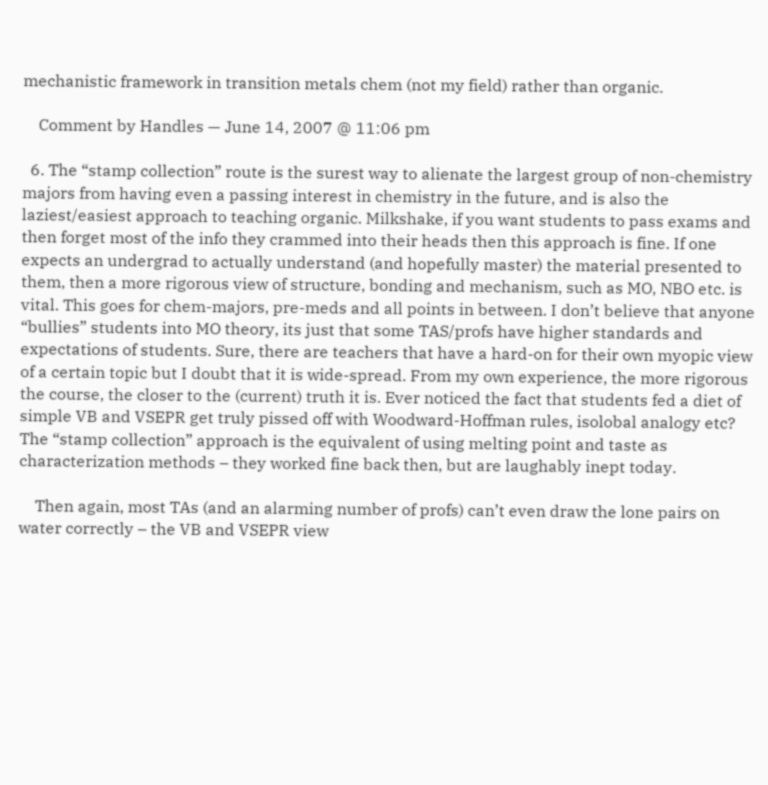mechanistic framework in transition metals chem (not my field) rather than organic.

    Comment by Handles — June 14, 2007 @ 11:06 pm

  6. The “stamp collection” route is the surest way to alienate the largest group of non-chemistry majors from having even a passing interest in chemistry in the future, and is also the laziest/easiest approach to teaching organic. Milkshake, if you want students to pass exams and then forget most of the info they crammed into their heads then this approach is fine. If one expects an undergrad to actually understand (and hopefully master) the material presented to them, then a more rigorous view of structure, bonding and mechanism, such as MO, NBO etc. is vital. This goes for chem-majors, pre-meds and all points in between. I don’t believe that anyone “bullies” students into MO theory, its just that some TAS/profs have higher standards and expectations of students. Sure, there are teachers that have a hard-on for their own myopic view of a certain topic but I doubt that it is wide-spread. From my own experience, the more rigorous the course, the closer to the (current) truth it is. Ever noticed the fact that students fed a diet of simple VB and VSEPR get truly pissed off with Woodward-Hoffman rules, isolobal analogy etc? The “stamp collection” approach is the equivalent of using melting point and taste as characterization methods – they worked fine back then, but are laughably inept today.

    Then again, most TAs (and an alarming number of profs) can’t even draw the lone pairs on water correctly – the VB and VSEPR view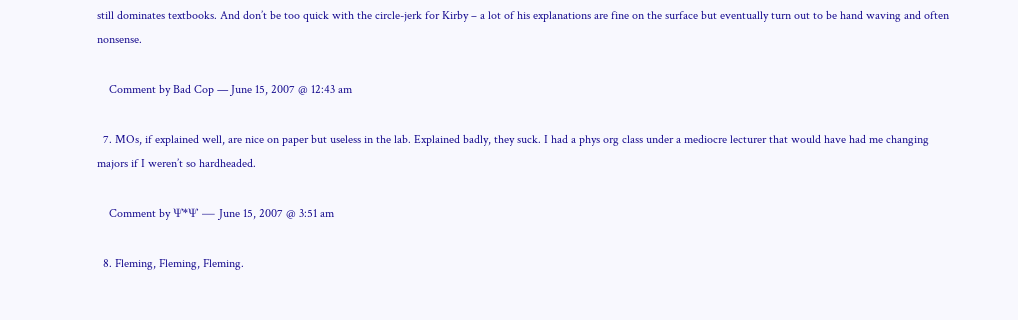still dominates textbooks. And don’t be too quick with the circle-jerk for Kirby – a lot of his explanations are fine on the surface but eventually turn out to be hand waving and often nonsense.

    Comment by Bad Cop — June 15, 2007 @ 12:43 am

  7. MOs, if explained well, are nice on paper but useless in the lab. Explained badly, they suck. I had a phys org class under a mediocre lecturer that would have had me changing majors if I weren’t so hardheaded.

    Comment by Ψ*Ψ — June 15, 2007 @ 3:51 am

  8. Fleming, Fleming, Fleming.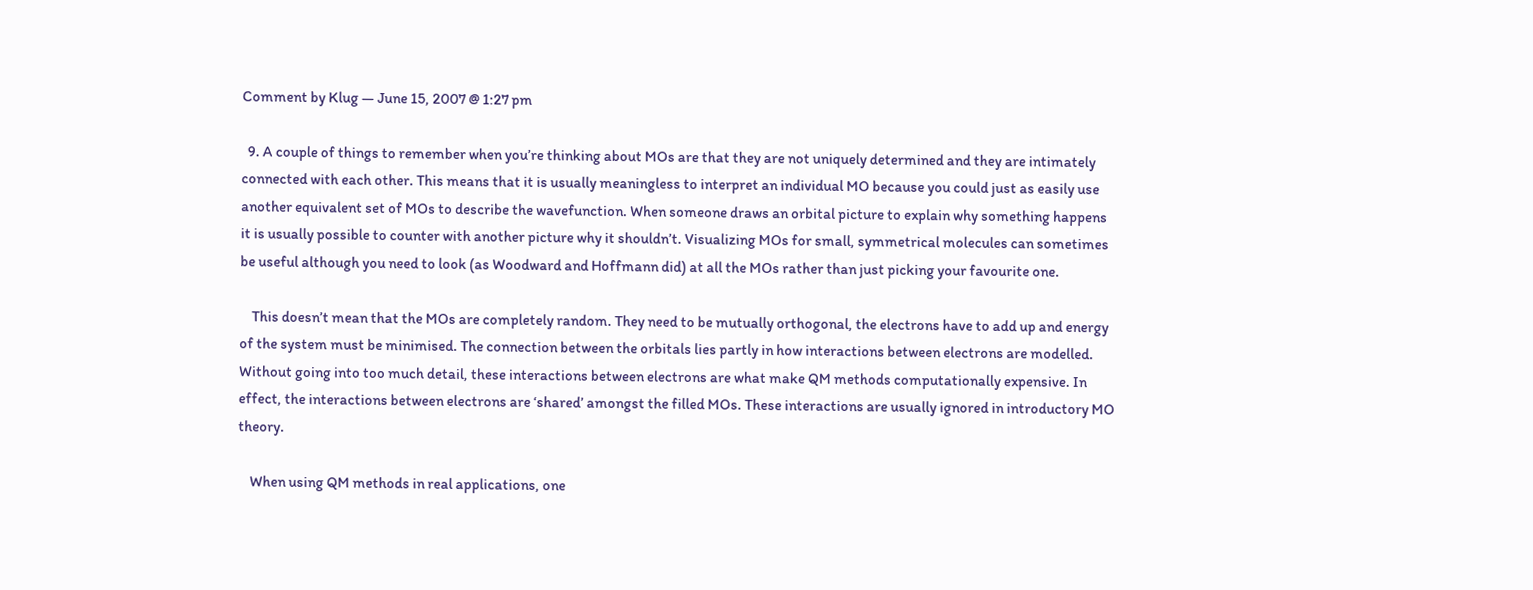Comment by Klug — June 15, 2007 @ 1:27 pm

  9. A couple of things to remember when you’re thinking about MOs are that they are not uniquely determined and they are intimately connected with each other. This means that it is usually meaningless to interpret an individual MO because you could just as easily use another equivalent set of MOs to describe the wavefunction. When someone draws an orbital picture to explain why something happens it is usually possible to counter with another picture why it shouldn’t. Visualizing MOs for small, symmetrical molecules can sometimes be useful although you need to look (as Woodward and Hoffmann did) at all the MOs rather than just picking your favourite one.

    This doesn’t mean that the MOs are completely random. They need to be mutually orthogonal, the electrons have to add up and energy of the system must be minimised. The connection between the orbitals lies partly in how interactions between electrons are modelled. Without going into too much detail, these interactions between electrons are what make QM methods computationally expensive. In effect, the interactions between electrons are ‘shared’ amongst the filled MOs. These interactions are usually ignored in introductory MO theory.

    When using QM methods in real applications, one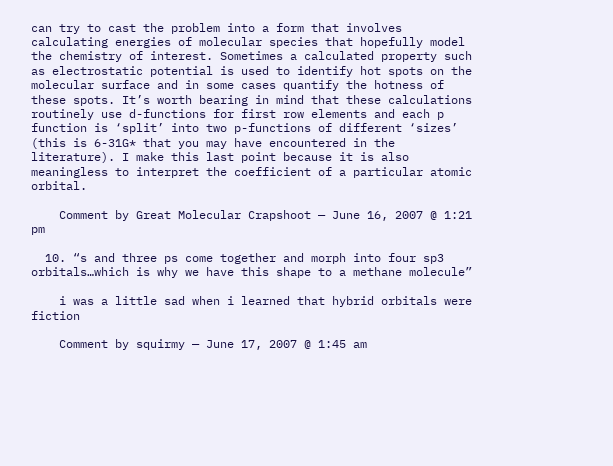can try to cast the problem into a form that involves calculating energies of molecular species that hopefully model the chemistry of interest. Sometimes a calculated property such as electrostatic potential is used to identify hot spots on the molecular surface and in some cases quantify the hotness of these spots. It’s worth bearing in mind that these calculations routinely use d-functions for first row elements and each p function is ‘split’ into two p-functions of different ‘sizes’ (this is 6-31G* that you may have encountered in the literature). I make this last point because it is also meaningless to interpret the coefficient of a particular atomic orbital.

    Comment by Great Molecular Crapshoot — June 16, 2007 @ 1:21 pm

  10. “s and three ps come together and morph into four sp3 orbitals…which is why we have this shape to a methane molecule”

    i was a little sad when i learned that hybrid orbitals were fiction

    Comment by squirmy — June 17, 2007 @ 1:45 am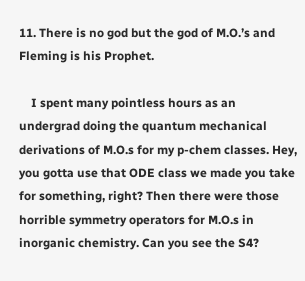11. There is no god but the god of M.O.’s and Fleming is his Prophet.

    I spent many pointless hours as an undergrad doing the quantum mechanical derivations of M.O.s for my p-chem classes. Hey, you gotta use that ODE class we made you take for something, right? Then there were those horrible symmetry operators for M.O.s in inorganic chemistry. Can you see the S4?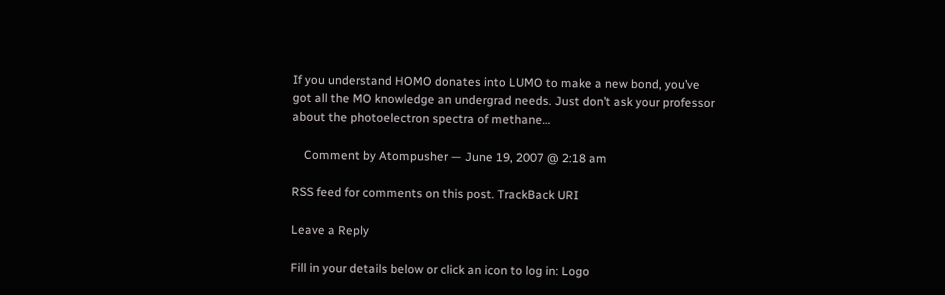If you understand HOMO donates into LUMO to make a new bond, you’ve got all the MO knowledge an undergrad needs. Just don’t ask your professor about the photoelectron spectra of methane…

    Comment by Atompusher — June 19, 2007 @ 2:18 am

RSS feed for comments on this post. TrackBack URI

Leave a Reply

Fill in your details below or click an icon to log in: Logo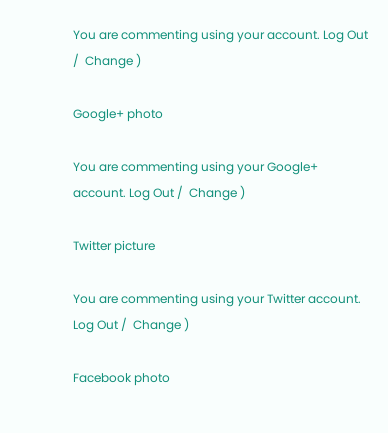You are commenting using your account. Log Out /  Change )

Google+ photo

You are commenting using your Google+ account. Log Out /  Change )

Twitter picture

You are commenting using your Twitter account. Log Out /  Change )

Facebook photo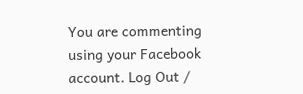You are commenting using your Facebook account. Log Out /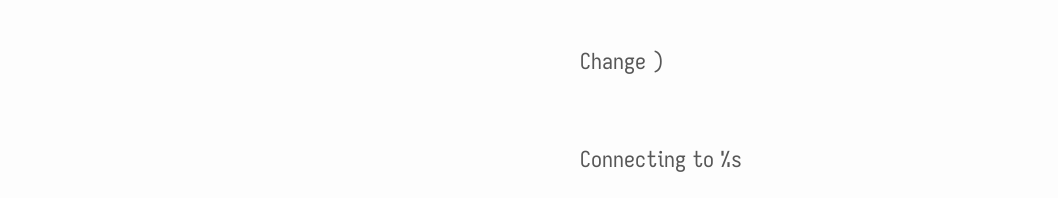Change )


Connecting to %s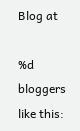Blog at

%d bloggers like this: